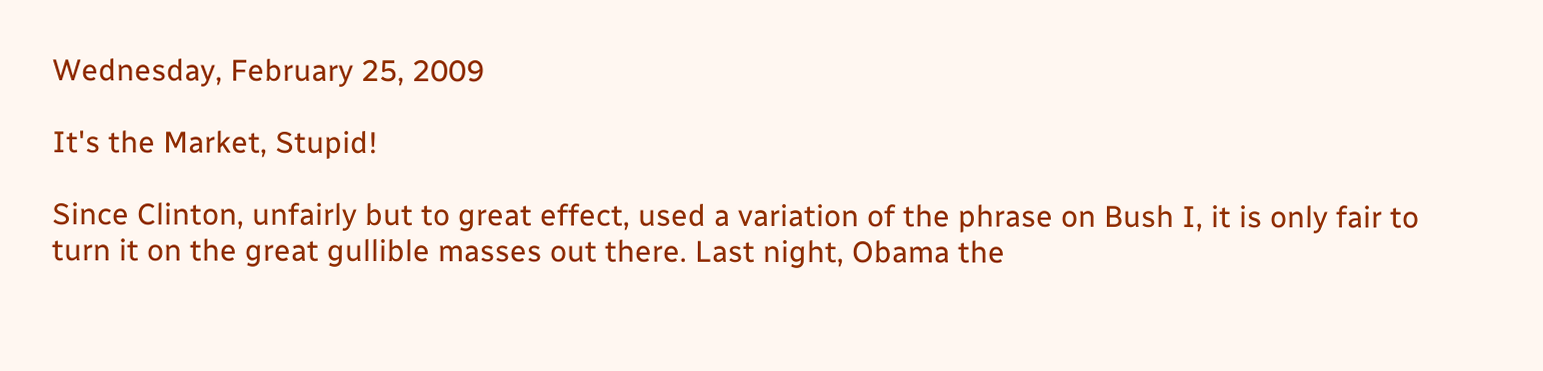Wednesday, February 25, 2009

It's the Market, Stupid!

Since Clinton, unfairly but to great effect, used a variation of the phrase on Bush I, it is only fair to turn it on the great gullible masses out there. Last night, Obama the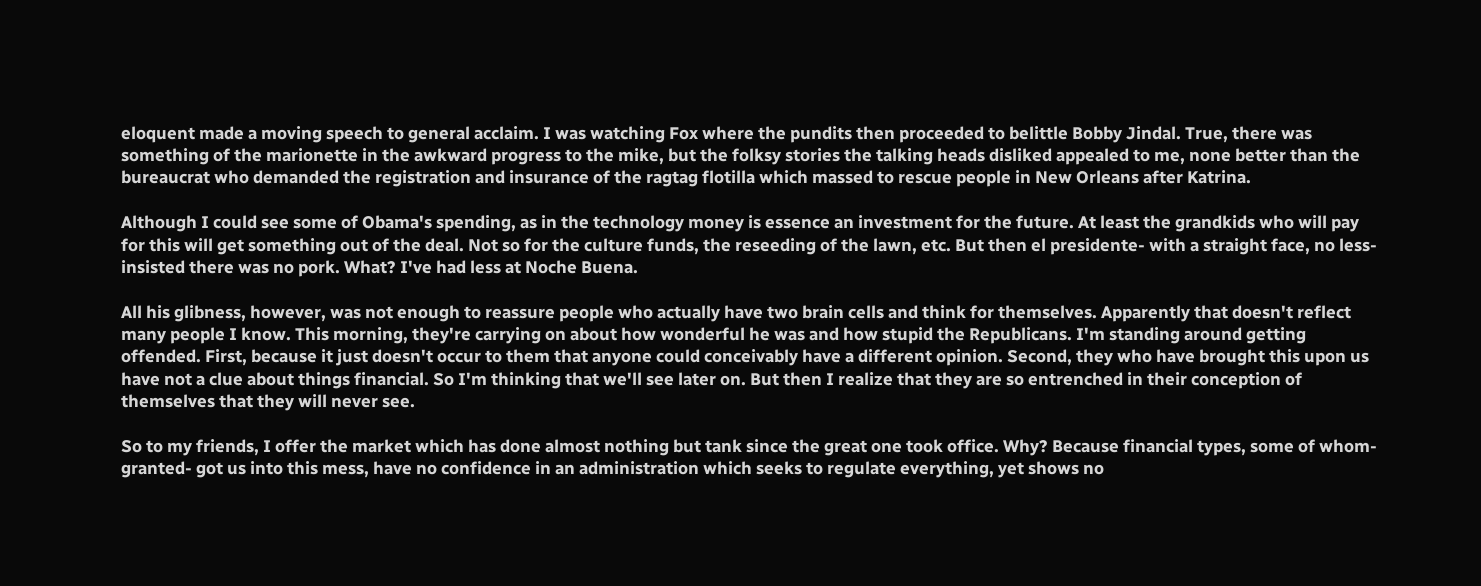eloquent made a moving speech to general acclaim. I was watching Fox where the pundits then proceeded to belittle Bobby Jindal. True, there was something of the marionette in the awkward progress to the mike, but the folksy stories the talking heads disliked appealed to me, none better than the bureaucrat who demanded the registration and insurance of the ragtag flotilla which massed to rescue people in New Orleans after Katrina.

Although I could see some of Obama's spending, as in the technology money is essence an investment for the future. At least the grandkids who will pay for this will get something out of the deal. Not so for the culture funds, the reseeding of the lawn, etc. But then el presidente- with a straight face, no less- insisted there was no pork. What? I've had less at Noche Buena.

All his glibness, however, was not enough to reassure people who actually have two brain cells and think for themselves. Apparently that doesn't reflect many people I know. This morning, they're carrying on about how wonderful he was and how stupid the Republicans. I'm standing around getting offended. First, because it just doesn't occur to them that anyone could conceivably have a different opinion. Second, they who have brought this upon us have not a clue about things financial. So I'm thinking that we'll see later on. But then I realize that they are so entrenched in their conception of themselves that they will never see.

So to my friends, I offer the market which has done almost nothing but tank since the great one took office. Why? Because financial types, some of whom-granted- got us into this mess, have no confidence in an administration which seeks to regulate everything, yet shows no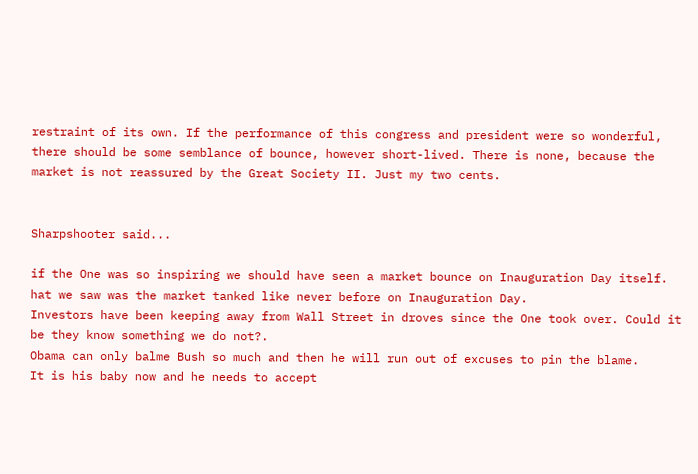restraint of its own. If the performance of this congress and president were so wonderful, there should be some semblance of bounce, however short-lived. There is none, because the market is not reassured by the Great Society II. Just my two cents.


Sharpshooter said...

if the One was so inspiring we should have seen a market bounce on Inauguration Day itself. hat we saw was the market tanked like never before on Inauguration Day.
Investors have been keeping away from Wall Street in droves since the One took over. Could it be they know something we do not?.
Obama can only balme Bush so much and then he will run out of excuses to pin the blame.
It is his baby now and he needs to accept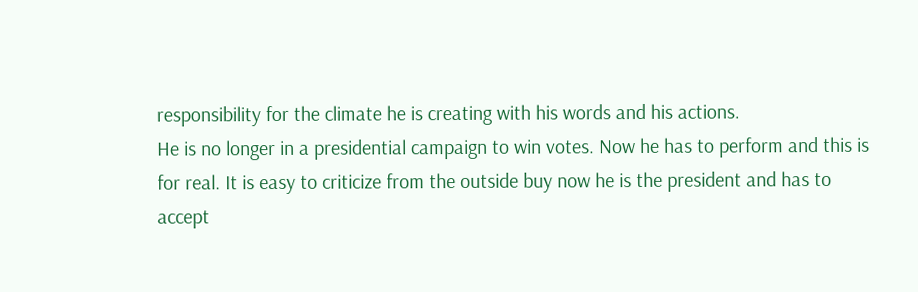responsibility for the climate he is creating with his words and his actions.
He is no longer in a presidential campaign to win votes. Now he has to perform and this is for real. It is easy to criticize from the outside buy now he is the president and has to accept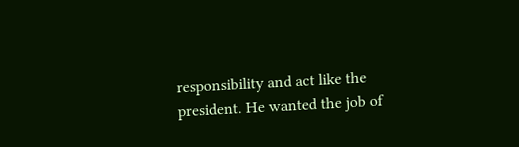responsibility and act like the president. He wanted the job of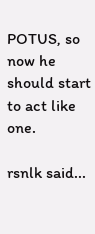POTUS, so now he should start to act like one.

rsnlk said...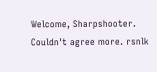Welcome, Sharpshooter. Couldn't agree more. rsnlk